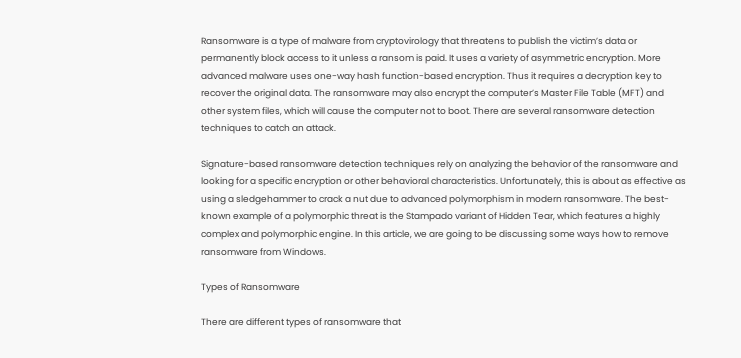Ransomware is a type of malware from cryptovirology that threatens to publish the victim’s data or permanently block access to it unless a ransom is paid. It uses a variety of asymmetric encryption. More advanced malware uses one-way hash function-based encryption. Thus it requires a decryption key to recover the original data. The ransomware may also encrypt the computer’s Master File Table (MFT) and other system files, which will cause the computer not to boot. There are several ransomware detection techniques to catch an attack.

Signature-based ransomware detection techniques rely on analyzing the behavior of the ransomware and looking for a specific encryption or other behavioral characteristics. Unfortunately, this is about as effective as using a sledgehammer to crack a nut due to advanced polymorphism in modern ransomware. The best-known example of a polymorphic threat is the Stampado variant of Hidden Tear, which features a highly complex and polymorphic engine. In this article, we are going to be discussing some ways how to remove ransomware from Windows.

Types of Ransomware

There are different types of ransomware that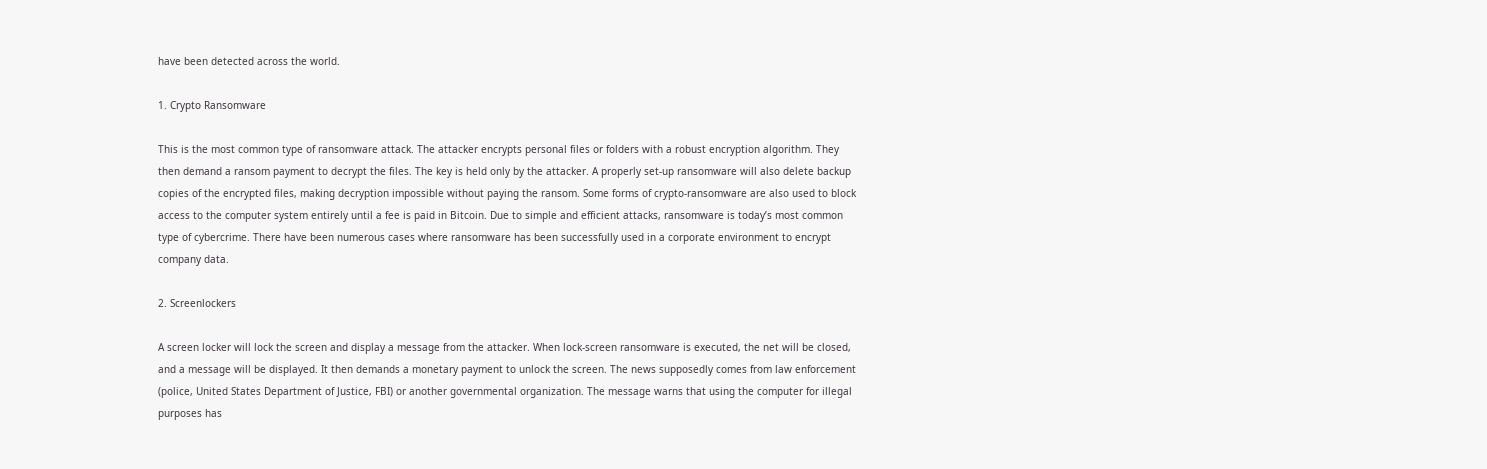have been detected across the world.

1. Crypto Ransomware

This is the most common type of ransomware attack. The attacker encrypts personal files or folders with a robust encryption algorithm. They then demand a ransom payment to decrypt the files. The key is held only by the attacker. A properly set-up ransomware will also delete backup copies of the encrypted files, making decryption impossible without paying the ransom. Some forms of crypto-ransomware are also used to block access to the computer system entirely until a fee is paid in Bitcoin. Due to simple and efficient attacks, ransomware is today’s most common type of cybercrime. There have been numerous cases where ransomware has been successfully used in a corporate environment to encrypt company data.

2. Screenlockers

A screen locker will lock the screen and display a message from the attacker. When lock-screen ransomware is executed, the net will be closed, and a message will be displayed. It then demands a monetary payment to unlock the screen. The news supposedly comes from law enforcement (police, United States Department of Justice, FBI) or another governmental organization. The message warns that using the computer for illegal purposes has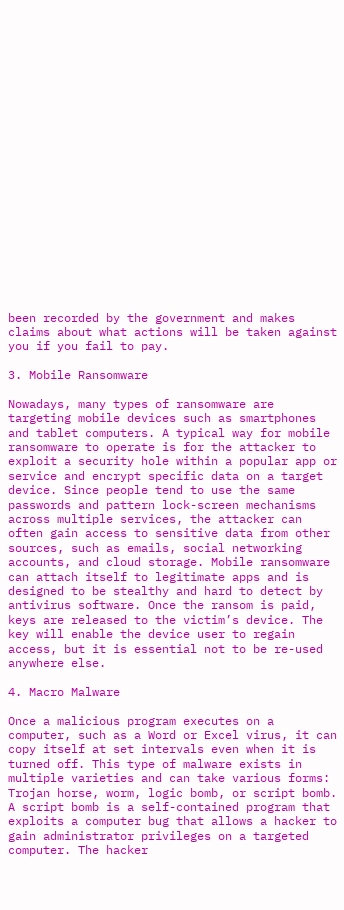been recorded by the government and makes claims about what actions will be taken against you if you fail to pay.

3. Mobile Ransomware

Nowadays, many types of ransomware are targeting mobile devices such as smartphones and tablet computers. A typical way for mobile ransomware to operate is for the attacker to exploit a security hole within a popular app or service and encrypt specific data on a target device. Since people tend to use the same passwords and pattern lock-screen mechanisms across multiple services, the attacker can often gain access to sensitive data from other sources, such as emails, social networking accounts, and cloud storage. Mobile ransomware can attach itself to legitimate apps and is designed to be stealthy and hard to detect by antivirus software. Once the ransom is paid, keys are released to the victim’s device. The key will enable the device user to regain access, but it is essential not to be re-used anywhere else.

4. Macro Malware

Once a malicious program executes on a computer, such as a Word or Excel virus, it can copy itself at set intervals even when it is turned off. This type of malware exists in multiple varieties and can take various forms: Trojan horse, worm, logic bomb, or script bomb. A script bomb is a self-contained program that exploits a computer bug that allows a hacker to gain administrator privileges on a targeted computer. The hacker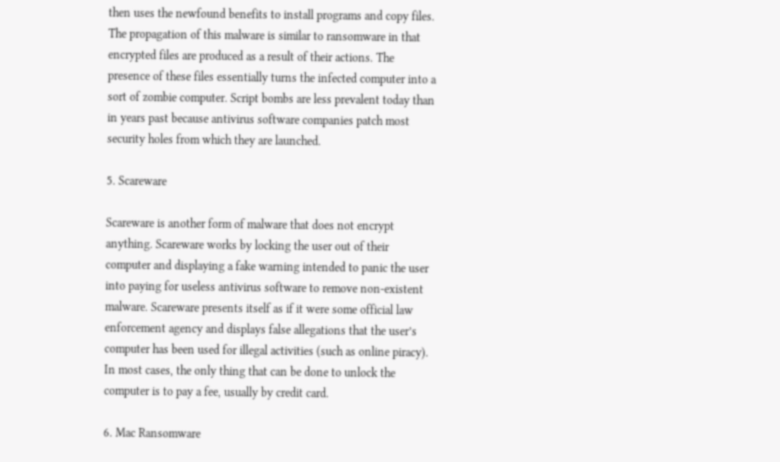then uses the newfound benefits to install programs and copy files. The propagation of this malware is similar to ransomware in that encrypted files are produced as a result of their actions. The presence of these files essentially turns the infected computer into a sort of zombie computer. Script bombs are less prevalent today than in years past because antivirus software companies patch most security holes from which they are launched.

5. Scareware

Scareware is another form of malware that does not encrypt anything. Scareware works by locking the user out of their computer and displaying a fake warning intended to panic the user into paying for useless antivirus software to remove non-existent malware. Scareware presents itself as if it were some official law enforcement agency and displays false allegations that the user’s computer has been used for illegal activities (such as online piracy). In most cases, the only thing that can be done to unlock the computer is to pay a fee, usually by credit card.

6. Mac Ransomware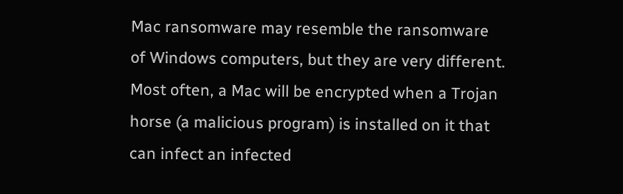Mac ransomware may resemble the ransomware of Windows computers, but they are very different. Most often, a Mac will be encrypted when a Trojan horse (a malicious program) is installed on it that can infect an infected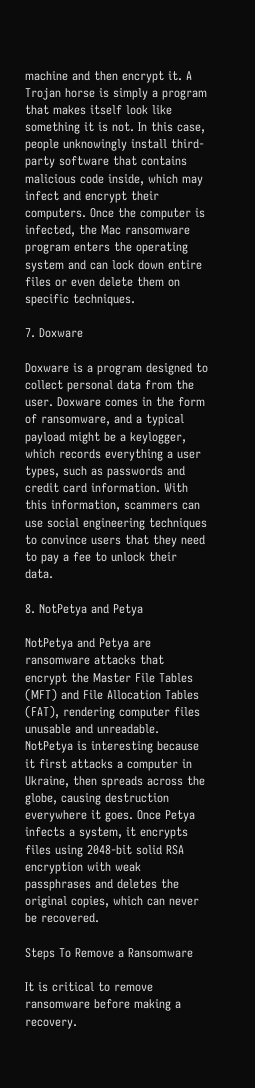machine and then encrypt it. A Trojan horse is simply a program that makes itself look like something it is not. In this case, people unknowingly install third-party software that contains malicious code inside, which may infect and encrypt their computers. Once the computer is infected, the Mac ransomware program enters the operating system and can lock down entire files or even delete them on specific techniques.

7. Doxware

Doxware is a program designed to collect personal data from the user. Doxware comes in the form of ransomware, and a typical payload might be a keylogger, which records everything a user types, such as passwords and credit card information. With this information, scammers can use social engineering techniques to convince users that they need to pay a fee to unlock their data.

8. NotPetya and Petya

NotPetya and Petya are ransomware attacks that encrypt the Master File Tables (MFT) and File Allocation Tables (FAT), rendering computer files unusable and unreadable. NotPetya is interesting because it first attacks a computer in Ukraine, then spreads across the globe, causing destruction everywhere it goes. Once Petya infects a system, it encrypts files using 2048-bit solid RSA encryption with weak passphrases and deletes the original copies, which can never be recovered.

Steps To Remove a Ransomware

It is critical to remove ransomware before making a recovery.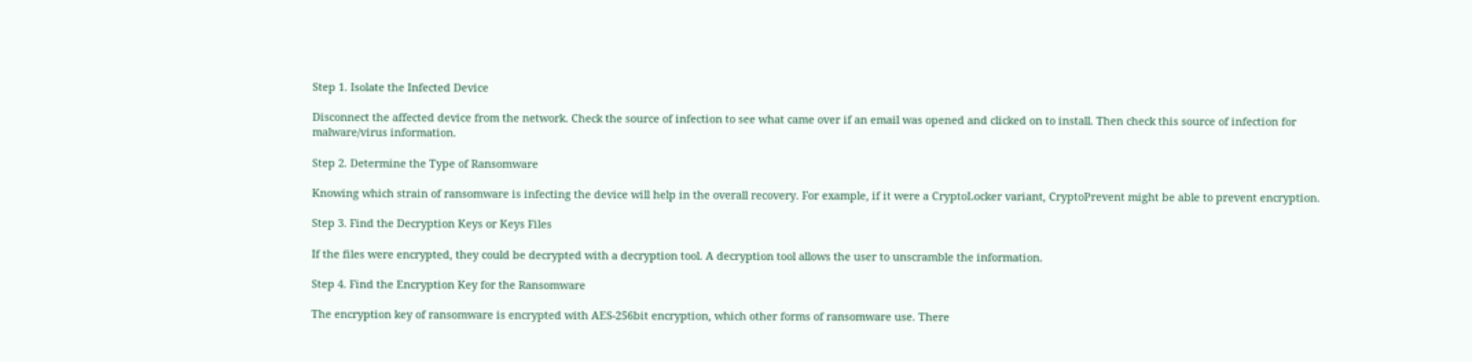Step 1. Isolate the Infected Device

Disconnect the affected device from the network. Check the source of infection to see what came over if an email was opened and clicked on to install. Then check this source of infection for malware/virus information.

Step 2. Determine the Type of Ransomware

Knowing which strain of ransomware is infecting the device will help in the overall recovery. For example, if it were a CryptoLocker variant, CryptoPrevent might be able to prevent encryption.

Step 3. Find the Decryption Keys or Keys Files

If the files were encrypted, they could be decrypted with a decryption tool. A decryption tool allows the user to unscramble the information.

Step 4. Find the Encryption Key for the Ransomware

The encryption key of ransomware is encrypted with AES-256bit encryption, which other forms of ransomware use. There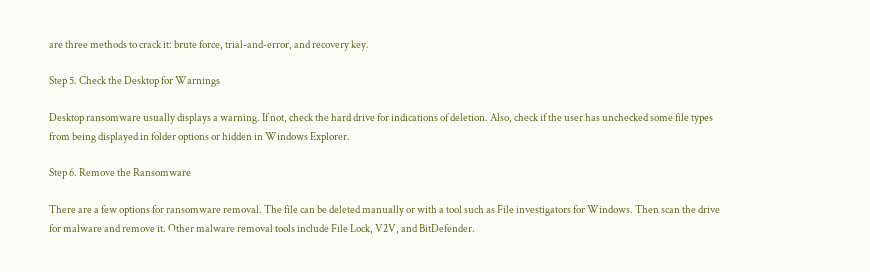are three methods to crack it: brute force, trial-and-error, and recovery key.

Step 5. Check the Desktop for Warnings

Desktop ransomware usually displays a warning. If not, check the hard drive for indications of deletion. Also, check if the user has unchecked some file types from being displayed in folder options or hidden in Windows Explorer.

Step 6. Remove the Ransomware

There are a few options for ransomware removal. The file can be deleted manually or with a tool such as File investigators for Windows. Then scan the drive for malware and remove it. Other malware removal tools include File Lock, V2V, and BitDefender.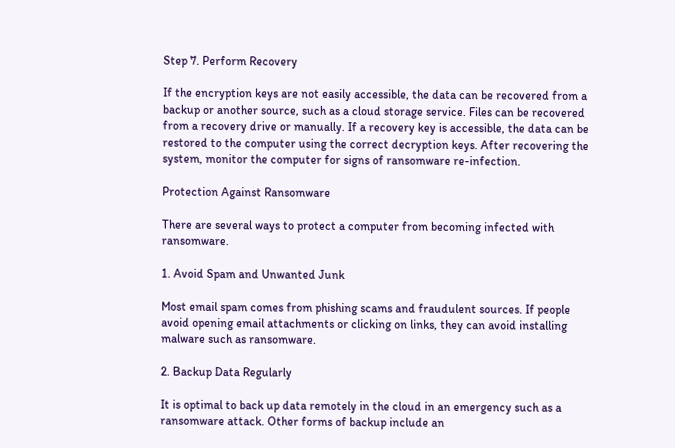Step 7. Perform Recovery

If the encryption keys are not easily accessible, the data can be recovered from a backup or another source, such as a cloud storage service. Files can be recovered from a recovery drive or manually. If a recovery key is accessible, the data can be restored to the computer using the correct decryption keys. After recovering the system, monitor the computer for signs of ransomware re-infection.

Protection Against Ransomware

There are several ways to protect a computer from becoming infected with ransomware.

1. Avoid Spam and Unwanted Junk

Most email spam comes from phishing scams and fraudulent sources. If people avoid opening email attachments or clicking on links, they can avoid installing malware such as ransomware.

2. Backup Data Regularly

It is optimal to back up data remotely in the cloud in an emergency such as a ransomware attack. Other forms of backup include an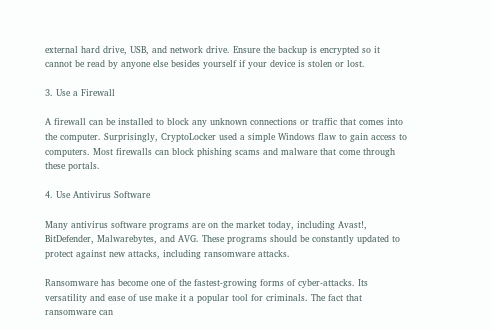external hard drive, USB, and network drive. Ensure the backup is encrypted so it cannot be read by anyone else besides yourself if your device is stolen or lost.

3. Use a Firewall

A firewall can be installed to block any unknown connections or traffic that comes into the computer. Surprisingly, CryptoLocker used a simple Windows flaw to gain access to computers. Most firewalls can block phishing scams and malware that come through these portals.

4. Use Antivirus Software

Many antivirus software programs are on the market today, including Avast!, BitDefender, Malwarebytes, and AVG. These programs should be constantly updated to protect against new attacks, including ransomware attacks.

Ransomware has become one of the fastest-growing forms of cyber-attacks. Its versatility and ease of use make it a popular tool for criminals. The fact that ransomware can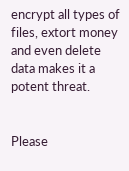encrypt all types of files, extort money and even delete data makes it a potent threat.


Please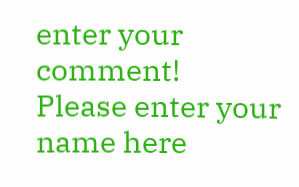enter your comment!
Please enter your name here